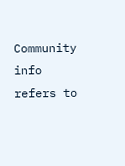Community info refers to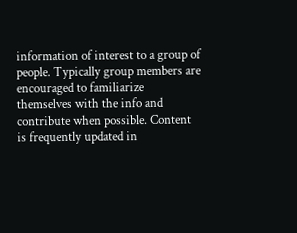information of interest to a group of people. Typically group members are encouraged to familiarize themselves with the info and contribute when possible. Content is frequently updated in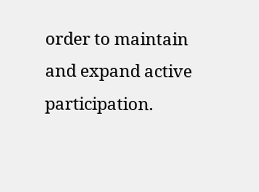order to maintain and expand active participation.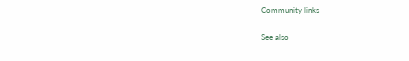Community links

See also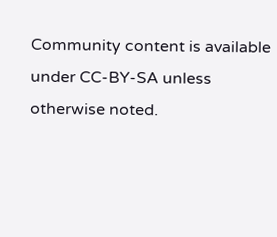Community content is available under CC-BY-SA unless otherwise noted.